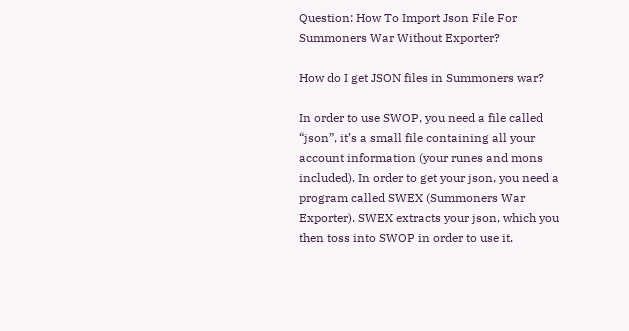Question: How To Import Json File For Summoners War Without Exporter?

How do I get JSON files in Summoners war?

In order to use SWOP, you need a file called “json”, it’s a small file containing all your account information (your runes and mons included). In order to get your json, you need a program called SWEX (Summoners War Exporter). SWEX extracts your json, which you then toss into SWOP in order to use it.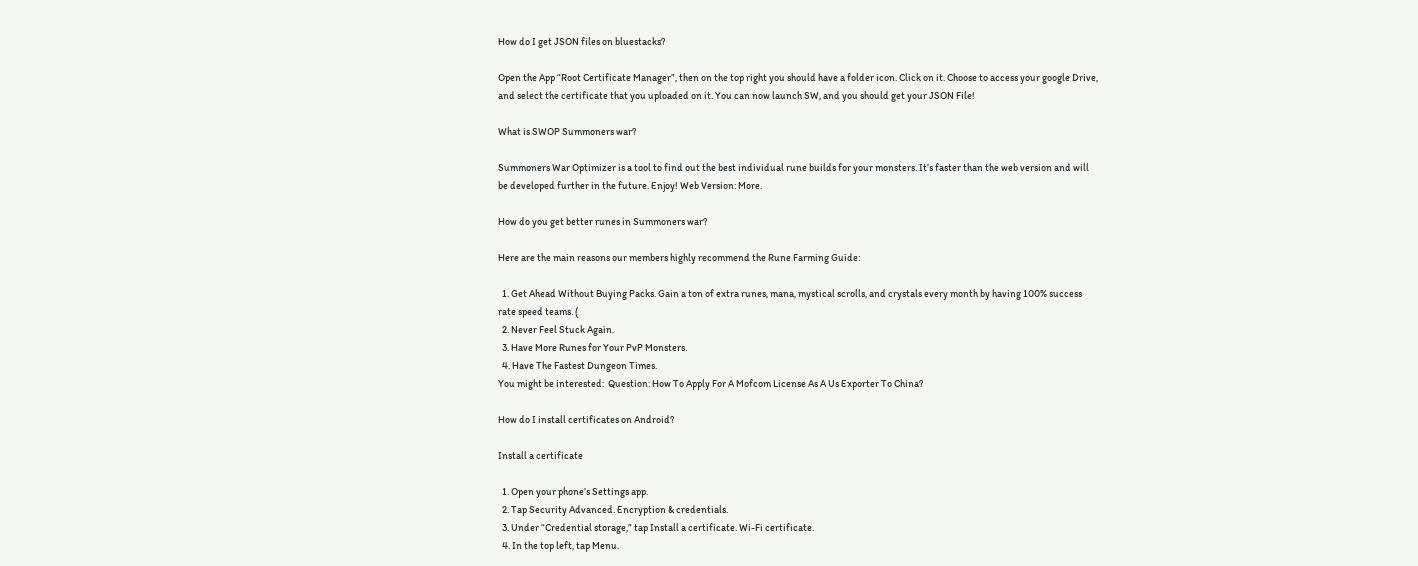How do I get JSON files on bluestacks?

Open the App “Root Certificate Manager”, then on the top right you should have a folder icon. Click on it. Choose to access your google Drive, and select the certificate that you uploaded on it. You can now launch SW, and you should get your JSON File!

What is SWOP Summoners war?

Summoners War Optimizer is a tool to find out the best individual rune builds for your monsters. It’s faster than the web version and will be developed further in the future. Enjoy! Web Version: More.

How do you get better runes in Summoners war?

Here are the main reasons our members highly recommend the Rune Farming Guide:

  1. Get Ahead Without Buying Packs. Gain a ton of extra runes, mana, mystical scrolls, and crystals every month by having 100% success rate speed teams. (
  2. Never Feel Stuck Again.
  3. Have More Runes for Your PvP Monsters.
  4. Have The Fastest Dungeon Times.
You might be interested:  Question: How To Apply For A Mofcom License As A Us Exporter To China?

How do I install certificates on Android?

Install a certificate

  1. Open your phone’s Settings app.
  2. Tap Security Advanced. Encryption & credentials.
  3. Under “Credential storage,” tap Install a certificate. Wi-Fi certificate.
  4. In the top left, tap Menu.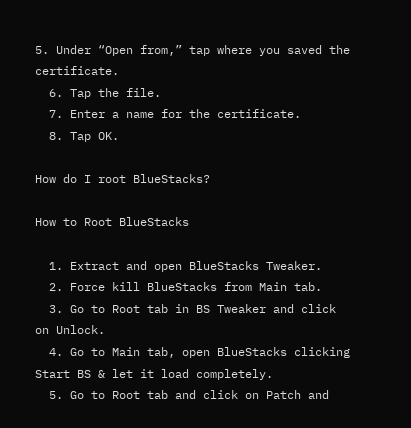5. Under “Open from,” tap where you saved the certificate.
  6. Tap the file.
  7. Enter a name for the certificate.
  8. Tap OK.

How do I root BlueStacks?

How to Root BlueStacks

  1. Extract and open BlueStacks Tweaker.
  2. Force kill BlueStacks from Main tab.
  3. Go to Root tab in BS Tweaker and click on Unlock.
  4. Go to Main tab, open BlueStacks clicking Start BS & let it load completely.
  5. Go to Root tab and click on Patch and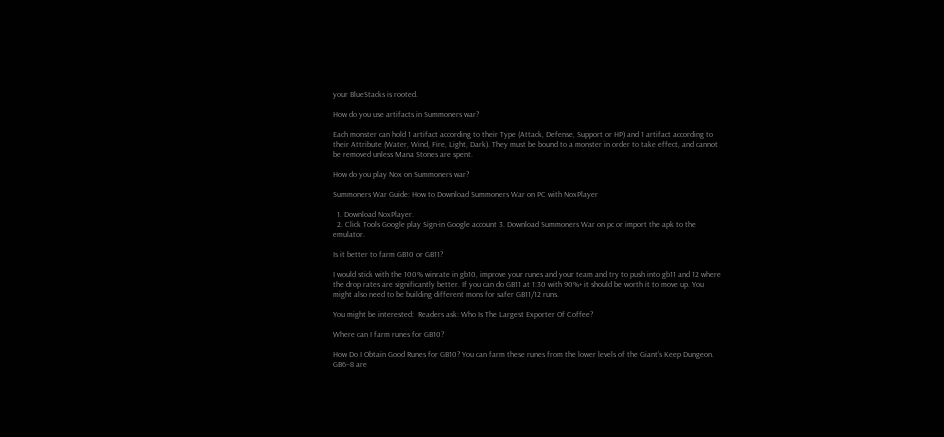your BlueStacks is rooted.

How do you use artifacts in Summoners war?

Each monster can hold 1 artifact according to their Type (Attack, Defense, Support or HP) and 1 artifact according to their Attribute (Water, Wind, Fire, Light, Dark). They must be bound to a monster in order to take effect, and cannot be removed unless Mana Stones are spent.

How do you play Nox on Summoners war?

Summoners War Guide: How to Download Summoners War on PC with NoxPlayer

  1. Download NoxPlayer.
  2. Click Tools Google play Sign-in Google account 3. Download Summoners War on pc or import the apk to the emulator.

Is it better to farm GB10 or GB11?

I would stick with the 100% winrate in gb10, improve your runes and your team and try to push into gb11 and 12 where the drop rates are significantly better. If you can do GB11 at 1:30 with 90%+ it should be worth it to move up. You might also need to be building different mons for safer GB11/12 runs.

You might be interested:  Readers ask: Who Is The Largest Exporter Of Coffee?

Where can I farm runes for GB10?

How Do I Obtain Good Runes for GB10? You can farm these runes from the lower levels of the Giant’s Keep Dungeon. GB6–8 are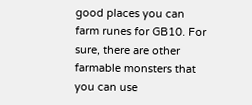good places you can farm runes for GB10. For sure, there are other farmable monsters that you can use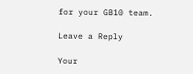for your GB10 team.

Leave a Reply

Your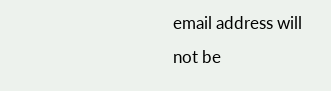email address will not be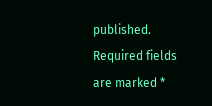published. Required fields are marked *